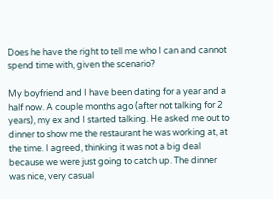Does he have the right to tell me who I can and cannot spend time with, given the scenario?

My boyfriend and I have been dating for a year and a half now. A couple months ago (after not talking for 2 years), my ex and I started talking. He asked me out to dinner to show me the restaurant he was working at, at the time. I agreed, thinking it was not a big deal because we were just going to catch up. The dinner was nice, very casual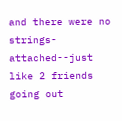and there were no strings-attached--just like 2 friends going out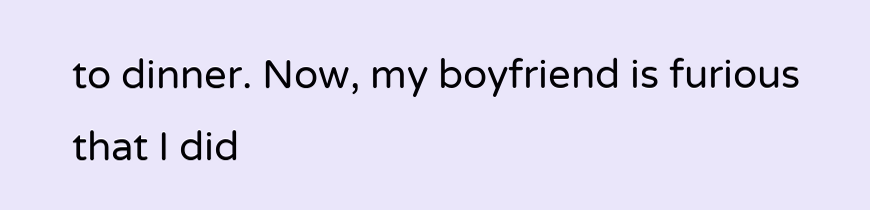to dinner. Now, my boyfriend is furious that I did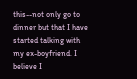this--not only go to dinner but that I have started talking with my ex-boyfriend. I believe I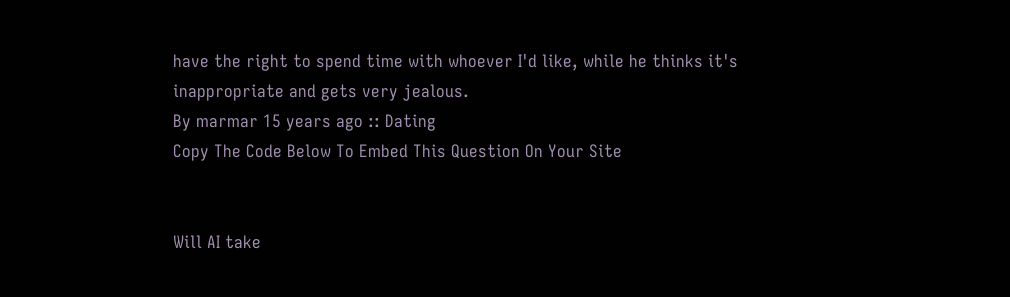have the right to spend time with whoever I'd like, while he thinks it's inappropriate and gets very jealous.
By marmar 15 years ago :: Dating
Copy The Code Below To Embed This Question On Your Site


Will AI take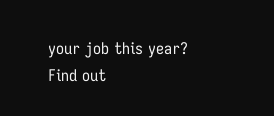your job this year?
Find out